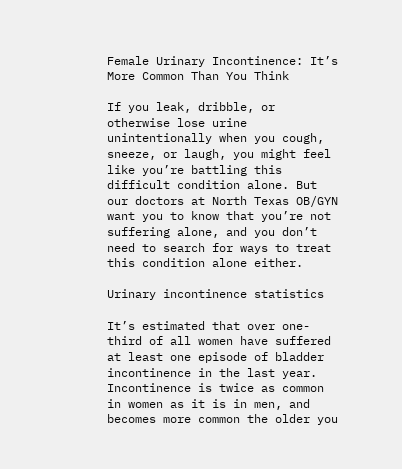Female Urinary Incontinence: It’s More Common Than You Think

If you leak, dribble, or otherwise lose urine unintentionally when you cough, sneeze, or laugh, you might feel like you’re battling this difficult condition alone. But our doctors at North Texas OB/GYN want you to know that you’re not suffering alone, and you don’t need to search for ways to treat this condition alone either.

Urinary incontinence statistics

It’s estimated that over one-third of all women have suffered at least one episode of bladder incontinence in the last year. Incontinence is twice as common in women as it is in men, and becomes more common the older you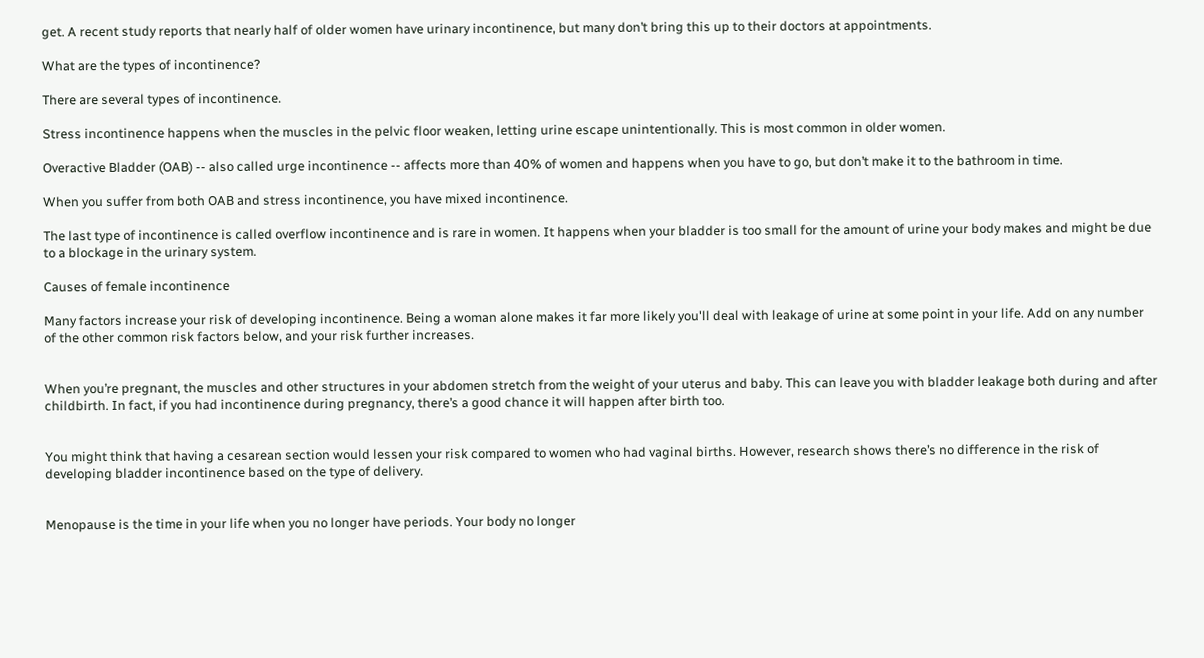get. A recent study reports that nearly half of older women have urinary incontinence, but many don’t bring this up to their doctors at appointments.

What are the types of incontinence?

There are several types of incontinence.

Stress incontinence happens when the muscles in the pelvic floor weaken, letting urine escape unintentionally. This is most common in older women.

Overactive Bladder (OAB) -- also called urge incontinence -- affects more than 40% of women and happens when you have to go, but don’t make it to the bathroom in time.

When you suffer from both OAB and stress incontinence, you have mixed incontinence.

The last type of incontinence is called overflow incontinence and is rare in women. It happens when your bladder is too small for the amount of urine your body makes and might be due to a blockage in the urinary system.

Causes of female incontinence

Many factors increase your risk of developing incontinence. Being a woman alone makes it far more likely you'll deal with leakage of urine at some point in your life. Add on any number of the other common risk factors below, and your risk further increases.


When you’re pregnant, the muscles and other structures in your abdomen stretch from the weight of your uterus and baby. This can leave you with bladder leakage both during and after childbirth. In fact, if you had incontinence during pregnancy, there’s a good chance it will happen after birth too.


You might think that having a cesarean section would lessen your risk compared to women who had vaginal births. However, research shows there’s no difference in the risk of developing bladder incontinence based on the type of delivery.


Menopause is the time in your life when you no longer have periods. Your body no longer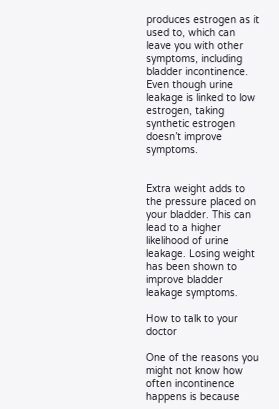produces estrogen as it used to, which can leave you with other symptoms, including bladder incontinence. Even though urine leakage is linked to low estrogen, taking synthetic estrogen doesn’t improve symptoms.


Extra weight adds to the pressure placed on your bladder. This can lead to a higher likelihood of urine leakage. Losing weight has been shown to improve bladder leakage symptoms.

How to talk to your doctor

One of the reasons you might not know how often incontinence happens is because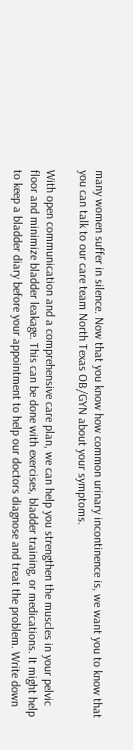many women suffer in silence. Now that you know how common urinary incontinence is, we want you to know that you can talk to our care team North Texas OB/GYN about your symptoms.

With open communication and a comprehensive care plan, we can help you strengthen the muscles in your pelvic floor and minimize bladder leakage. This can be done with exercises, bladder training, or medications. It might help to keep a bladder diary before your appointment to help our doctors diagnose and treat the problem. Write down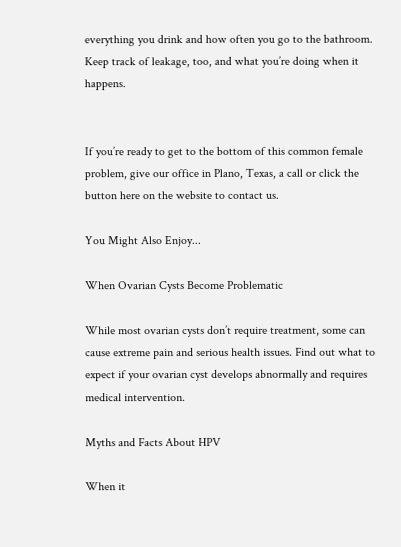everything you drink and how often you go to the bathroom. Keep track of leakage, too, and what you’re doing when it happens.


If you’re ready to get to the bottom of this common female problem, give our office in Plano, Texas, a call or click the button here on the website to contact us.

You Might Also Enjoy...

When Ovarian Cysts Become Problematic

While most ovarian cysts don’t require treatment, some can cause extreme pain and serious health issues. Find out what to expect if your ovarian cyst develops abnormally and requires medical intervention.

Myths and Facts About HPV

When it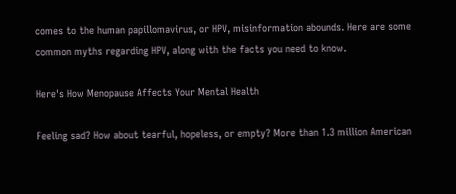comes to the human papillomavirus, or HPV, misinformation abounds. Here are some common myths regarding HPV, along with the facts you need to know.

Here's How Menopause Affects Your Mental Health

Feeling sad? How about tearful, hopeless, or empty? More than 1.3 million American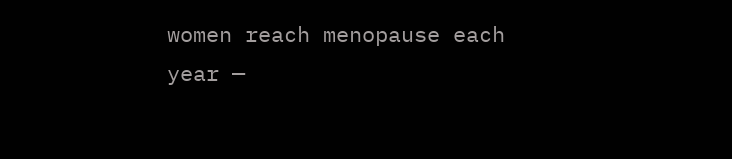women reach menopause each year —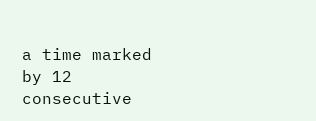a time marked by 12 consecutive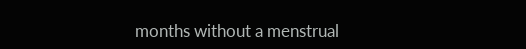months without a menstrual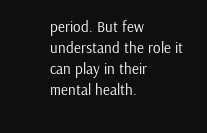period. But few understand the role it can play in their mental health.